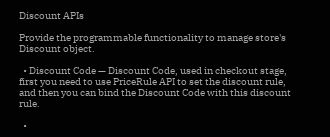Discount APIs

Provide the programmable functionality to manage store's Discount object.

  • Discount Code — Discount Code, used in checkout stage, first you need to use PriceRule API to set the discount rule, and then you can bind the Discount Code with this discount rule.

  •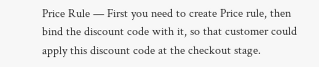Price Rule — First you need to create Price rule, then bind the discount code with it, so that customer could apply this discount code at the checkout stage.